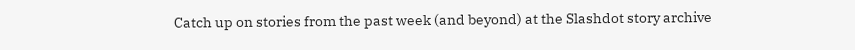Catch up on stories from the past week (and beyond) at the Slashdot story archive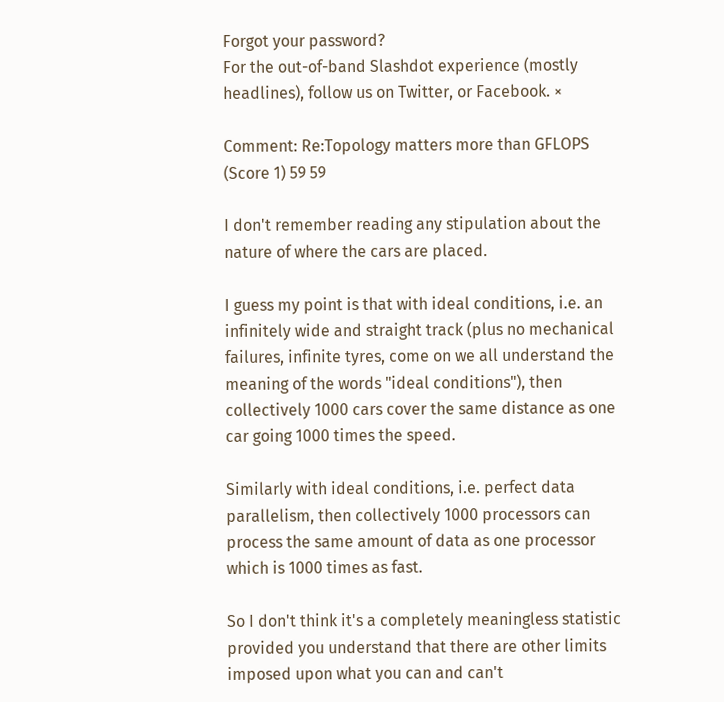Forgot your password?
For the out-of-band Slashdot experience (mostly headlines), follow us on Twitter, or Facebook. ×

Comment: Re:Topology matters more than GFLOPS (Score 1) 59 59

I don't remember reading any stipulation about the nature of where the cars are placed.

I guess my point is that with ideal conditions, i.e. an infinitely wide and straight track (plus no mechanical failures, infinite tyres, come on we all understand the meaning of the words "ideal conditions"), then collectively 1000 cars cover the same distance as one car going 1000 times the speed.

Similarly with ideal conditions, i.e. perfect data parallelism, then collectively 1000 processors can process the same amount of data as one processor which is 1000 times as fast.

So I don't think it's a completely meaningless statistic provided you understand that there are other limits imposed upon what you can and can't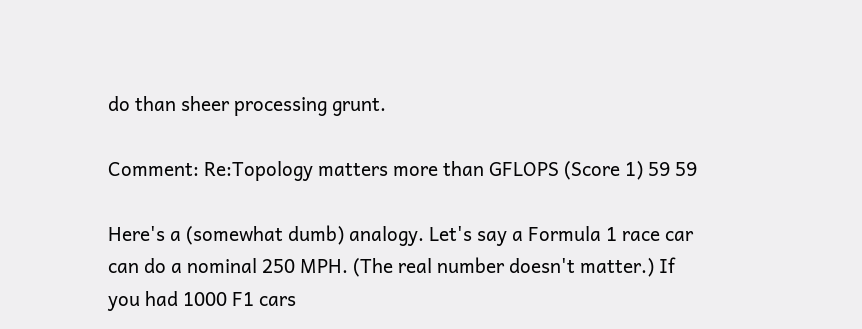do than sheer processing grunt.

Comment: Re:Topology matters more than GFLOPS (Score 1) 59 59

Here's a (somewhat dumb) analogy. Let's say a Formula 1 race car can do a nominal 250 MPH. (The real number doesn't matter.) If you had 1000 F1 cars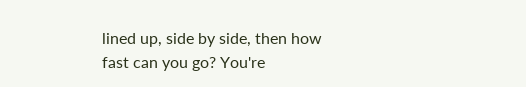lined up, side by side, then how fast can you go? You're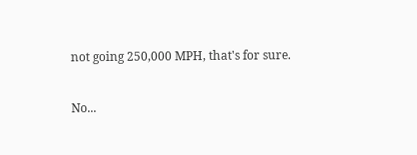not going 250,000 MPH, that's for sure.

No...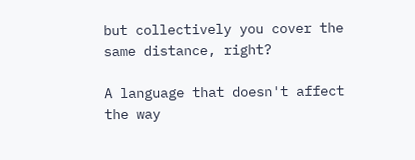but collectively you cover the same distance, right?

A language that doesn't affect the way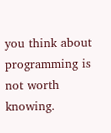you think about programming is not worth knowing.